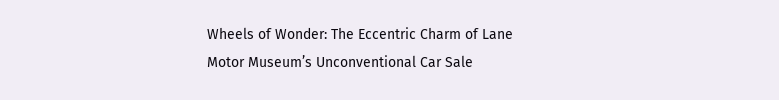Wheels of Wonder: The Eccentric Charm of Lane Motor Museum’s Unconventional Car Sale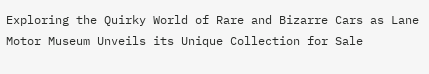Exploring the Quirky World of Rare and Bizarre Cars as Lane Motor Museum Unveils its Unique Collection for Sale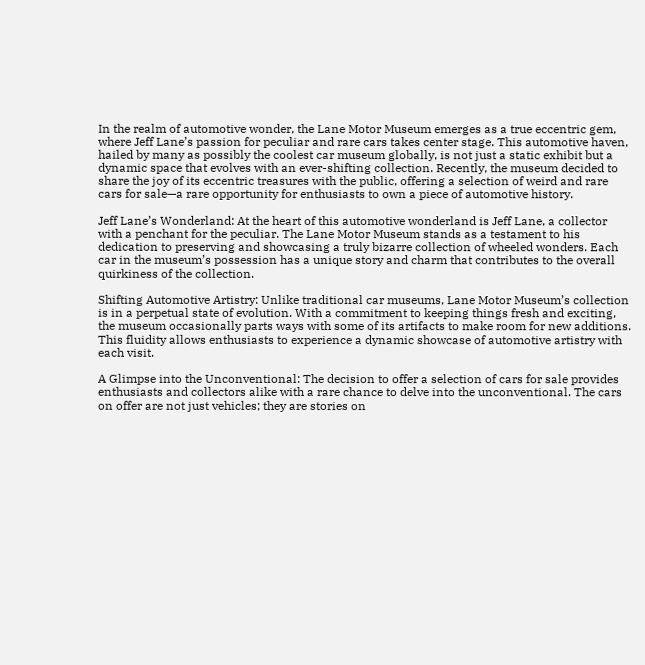In the realm of automotive wonder, the Lane Motor Museum emerges as a true eccentric gem, where Jeff Lane’s passion for peculiar and rare cars takes center stage. This automotive haven, hailed by many as possibly the coolest car museum globally, is not just a static exhibit but a dynamic space that evolves with an ever-shifting collection. Recently, the museum decided to share the joy of its eccentric treasures with the public, offering a selection of weird and rare cars for sale—a rare opportunity for enthusiasts to own a piece of automotive history.

Jeff Lane’s Wonderland: At the heart of this automotive wonderland is Jeff Lane, a collector with a penchant for the peculiar. The Lane Motor Museum stands as a testament to his dedication to preserving and showcasing a truly bizarre collection of wheeled wonders. Each car in the museum’s possession has a unique story and charm that contributes to the overall quirkiness of the collection.

Shifting Automotive Artistry: Unlike traditional car museums, Lane Motor Museum’s collection is in a perpetual state of evolution. With a commitment to keeping things fresh and exciting, the museum occasionally parts ways with some of its artifacts to make room for new additions. This fluidity allows enthusiasts to experience a dynamic showcase of automotive artistry with each visit.

A Glimpse into the Unconventional: The decision to offer a selection of cars for sale provides enthusiasts and collectors alike with a rare chance to delve into the unconventional. The cars on offer are not just vehicles; they are stories on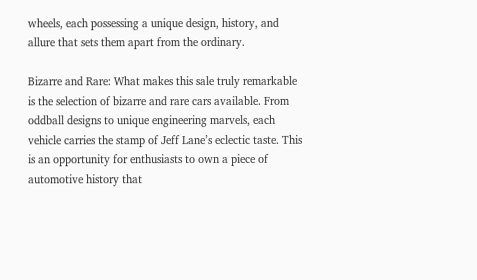wheels, each possessing a unique design, history, and allure that sets them apart from the ordinary.

Bizarre and Rare: What makes this sale truly remarkable is the selection of bizarre and rare cars available. From oddball designs to unique engineering marvels, each vehicle carries the stamp of Jeff Lane’s eclectic taste. This is an opportunity for enthusiasts to own a piece of automotive history that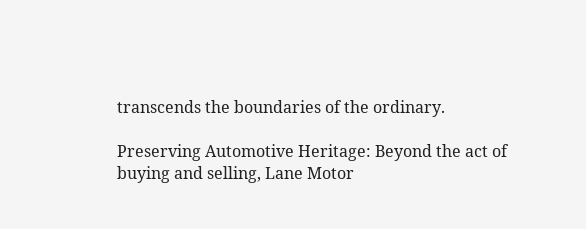transcends the boundaries of the ordinary.

Preserving Automotive Heritage: Beyond the act of buying and selling, Lane Motor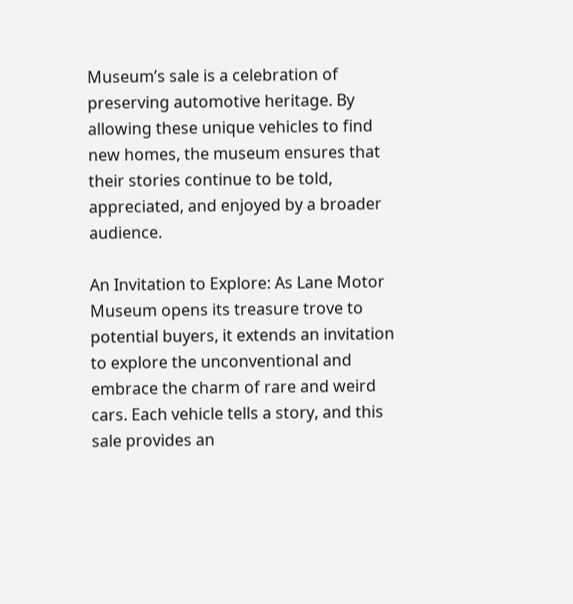Museum’s sale is a celebration of preserving automotive heritage. By allowing these unique vehicles to find new homes, the museum ensures that their stories continue to be told, appreciated, and enjoyed by a broader audience.

An Invitation to Explore: As Lane Motor Museum opens its treasure trove to potential buyers, it extends an invitation to explore the unconventional and embrace the charm of rare and weird cars. Each vehicle tells a story, and this sale provides an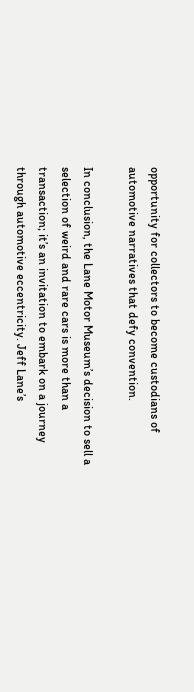opportunity for collectors to become custodians of automotive narratives that defy convention.

In conclusion, the Lane Motor Museum’s decision to sell a selection of weird and rare cars is more than a transaction; it’s an invitation to embark on a journey through automotive eccentricity. Jeff Lane’s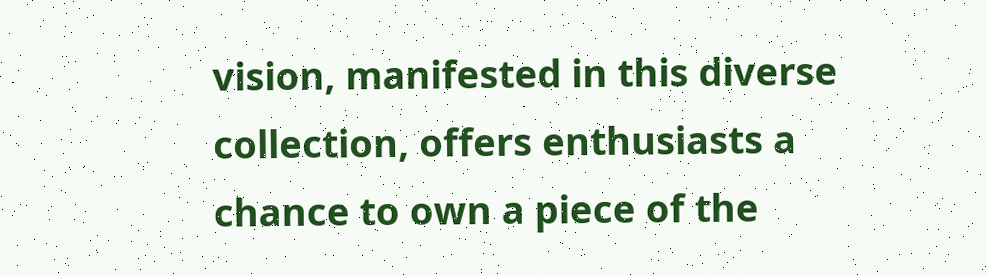vision, manifested in this diverse collection, offers enthusiasts a chance to own a piece of the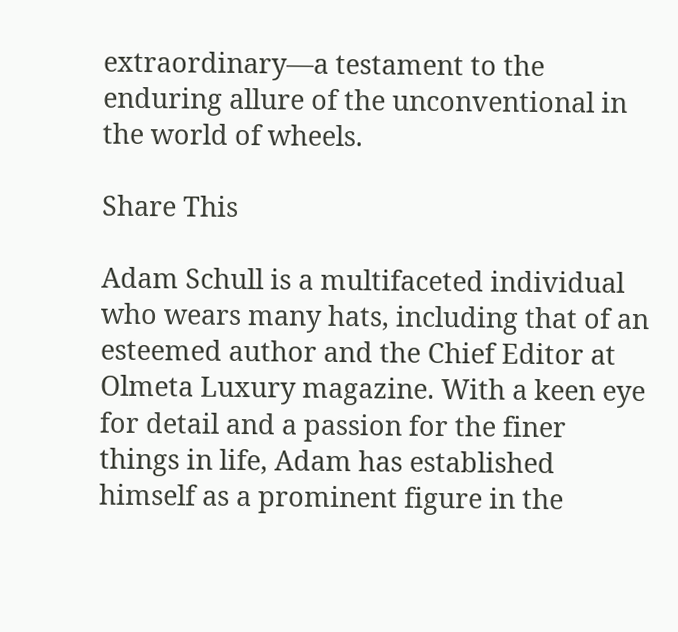extraordinary—a testament to the enduring allure of the unconventional in the world of wheels.

Share This

Adam Schull is a multifaceted individual who wears many hats, including that of an esteemed author and the Chief Editor at Olmeta Luxury magazine. With a keen eye for detail and a passion for the finer things in life, Adam has established himself as a prominent figure in the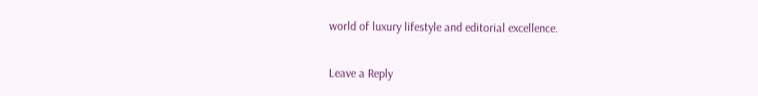world of luxury lifestyle and editorial excellence.

Leave a Reply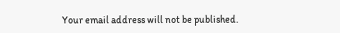Your email address will not be published.